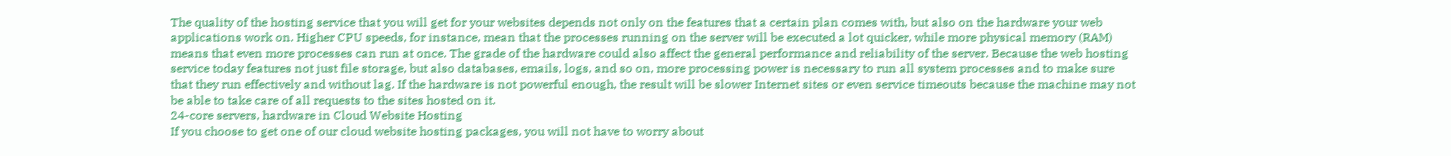The quality of the hosting service that you will get for your websites depends not only on the features that a certain plan comes with, but also on the hardware your web applications work on. Higher CPU speeds, for instance, mean that the processes running on the server will be executed a lot quicker, while more physical memory (RAM) means that even more processes can run at once. The grade of the hardware could also affect the general performance and reliability of the server. Because the web hosting service today features not just file storage, but also databases, emails, logs, and so on, more processing power is necessary to run all system processes and to make sure that they run effectively and without lag. If the hardware is not powerful enough, the result will be slower Internet sites or even service timeouts because the machine may not be able to take care of all requests to the sites hosted on it.
24-core servers, hardware in Cloud Website Hosting
If you choose to get one of our cloud website hosting packages, you will not have to worry about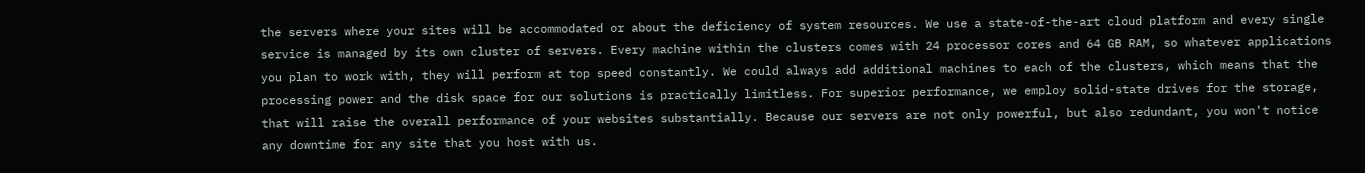the servers where your sites will be accommodated or about the deficiency of system resources. We use a state-of-the-art cloud platform and every single service is managed by its own cluster of servers. Every machine within the clusters comes with 24 processor cores and 64 GB RAM, so whatever applications you plan to work with, they will perform at top speed constantly. We could always add additional machines to each of the clusters, which means that the processing power and the disk space for our solutions is practically limitless. For superior performance, we employ solid-state drives for the storage, that will raise the overall performance of your websites substantially. Because our servers are not only powerful, but also redundant, you won't notice any downtime for any site that you host with us.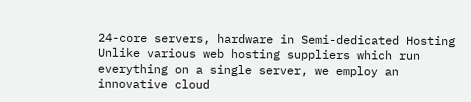24-core servers, hardware in Semi-dedicated Hosting
Unlike various web hosting suppliers which run everything on a single server, we employ an innovative cloud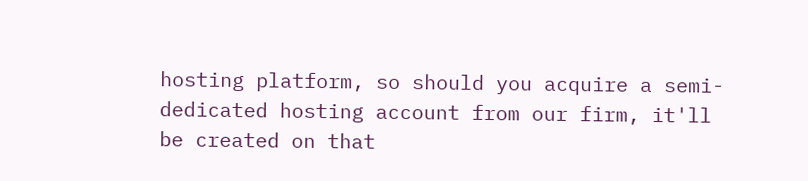hosting platform, so should you acquire a semi-dedicated hosting account from our firm, it'll be created on that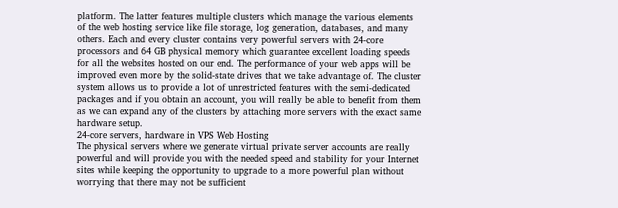platform. The latter features multiple clusters which manage the various elements of the web hosting service like file storage, log generation, databases, and many others. Each and every cluster contains very powerful servers with 24-core processors and 64 GB physical memory which guarantee excellent loading speeds for all the websites hosted on our end. The performance of your web apps will be improved even more by the solid-state drives that we take advantage of. The cluster system allows us to provide a lot of unrestricted features with the semi-dedicated packages and if you obtain an account, you will really be able to benefit from them as we can expand any of the clusters by attaching more servers with the exact same hardware setup.
24-core servers, hardware in VPS Web Hosting
The physical servers where we generate virtual private server accounts are really powerful and will provide you with the needed speed and stability for your Internet sites while keeping the opportunity to upgrade to a more powerful plan without worrying that there may not be sufficient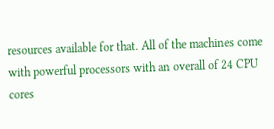resources available for that. All of the machines come with powerful processors with an overall of 24 CPU cores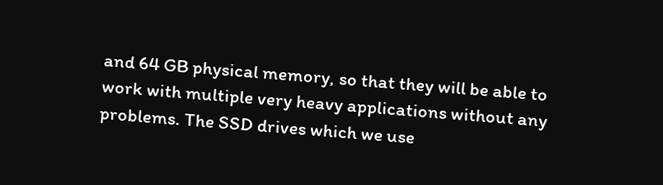and 64 GB physical memory, so that they will be able to work with multiple very heavy applications without any problems. The SSD drives which we use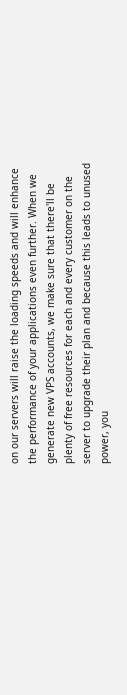on our servers will raise the loading speeds and will enhance the performance of your applications even further. When we generate new VPS accounts, we make sure that there'll be plenty of free resources for each and every customer on the server to upgrade their plan and because this leads to unused power, you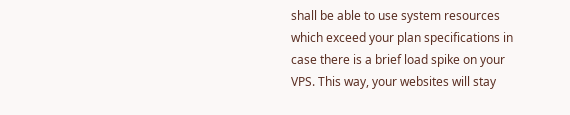shall be able to use system resources which exceed your plan specifications in case there is a brief load spike on your VPS. This way, your websites will stay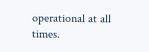operational at all times.